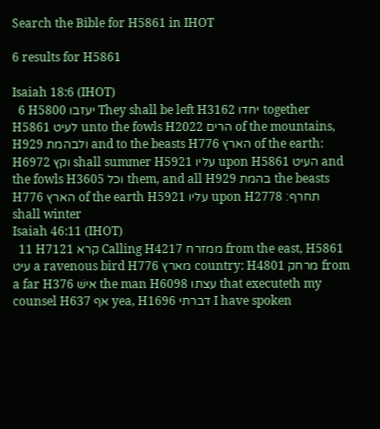Search the Bible for H5861 in IHOT

6 results for H5861

Isaiah 18:6 (IHOT)
  6 H5800 יעזבו They shall be left H3162 יחדו together H5861 לעיט unto the fowls H2022 הרים of the mountains, H929 ולבהמת and to the beasts H776 הארץ of the earth: H6972 וקץ shall summer H5921 עליו upon H5861 העיט and the fowls H3605 וכל them, and all H929 בהמת the beasts H776 הארץ of the earth H5921 עליו upon H2778 תחרף׃ shall winter
Isaiah 46:11 (IHOT)
  11 H7121 קרא Calling H4217 ממזרח from the east, H5861 עיט a ravenous bird H776 מארץ country: H4801 מרחק from a far H376 אישׁ the man H6098 עצתו that executeth my counsel H637 אף yea, H1696 דברתי I have spoken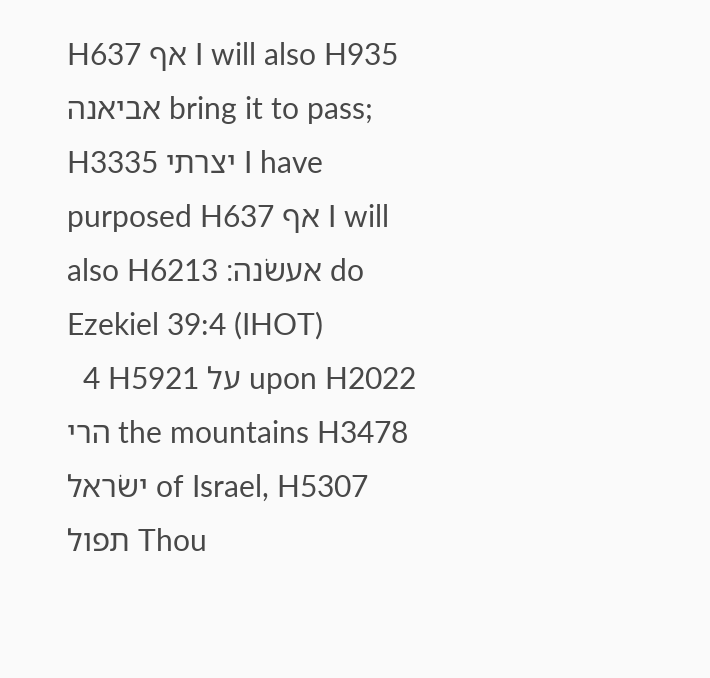H637 אף I will also H935 אביאנה bring it to pass; H3335 יצרתי I have purposed H637 אף I will also H6213 אעשׂנה׃ do
Ezekiel 39:4 (IHOT)
  4 H5921 על upon H2022 הרי the mountains H3478 ישׂראל of Israel, H5307 תפול Thou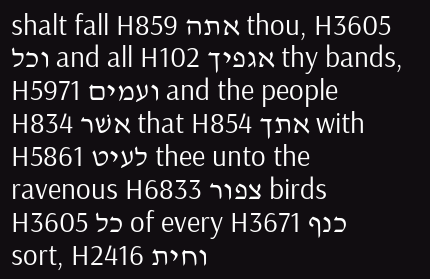shalt fall H859 אתה thou, H3605 וכל and all H102 אגפיך thy bands, H5971 ועמים and the people H834 אשׁר that H854 אתך with H5861 לעיט thee unto the ravenous H6833 צפור birds H3605 כל of every H3671 כנף sort, H2416 וחית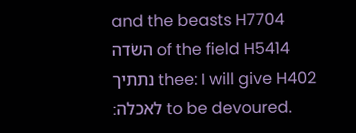and the beasts H7704 השׂדה of the field H5414 נתתיך thee: I will give H402 לאכלה׃ to be devoured.